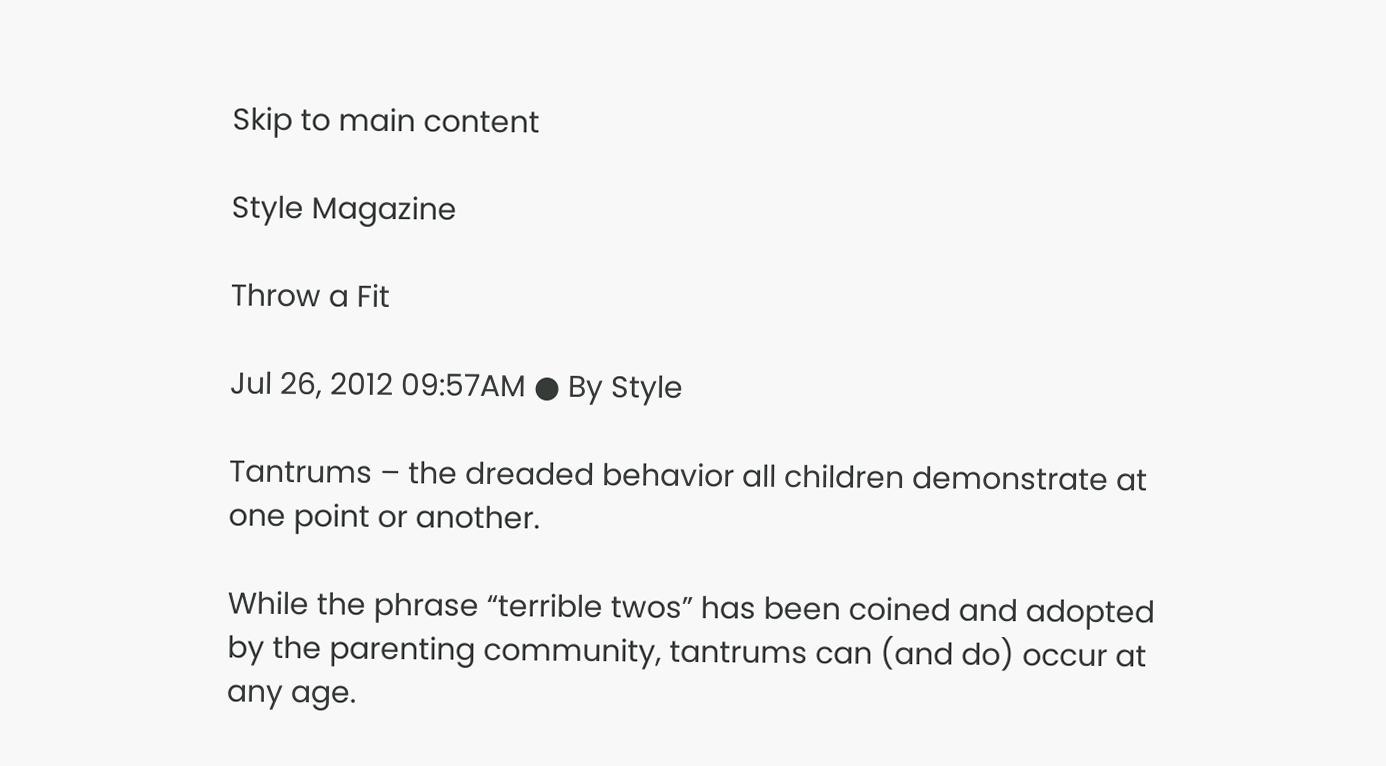Skip to main content

Style Magazine

Throw a Fit

Jul 26, 2012 09:57AM ● By Style

Tantrums – the dreaded behavior all children demonstrate at one point or another.

While the phrase “terrible twos” has been coined and adopted by the parenting community, tantrums can (and do) occur at any age.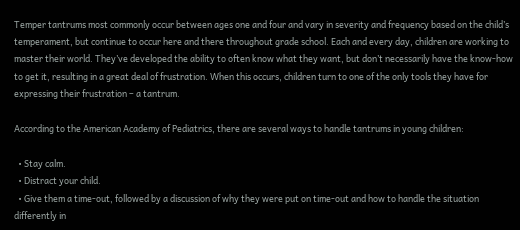Temper tantrums most commonly occur between ages one and four and vary in severity and frequency based on the child’s temperament, but continue to occur here and there throughout grade school. Each and every day, children are working to master their world. They’ve developed the ability to often know what they want, but don’t necessarily have the know-how to get it, resulting in a great deal of frustration. When this occurs, children turn to one of the only tools they have for expressing their frustration – a tantrum.

According to the American Academy of Pediatrics, there are several ways to handle tantrums in young children:

  • Stay calm.
  • Distract your child.
  • Give them a time-out, followed by a discussion of why they were put on time-out and how to handle the situation differently in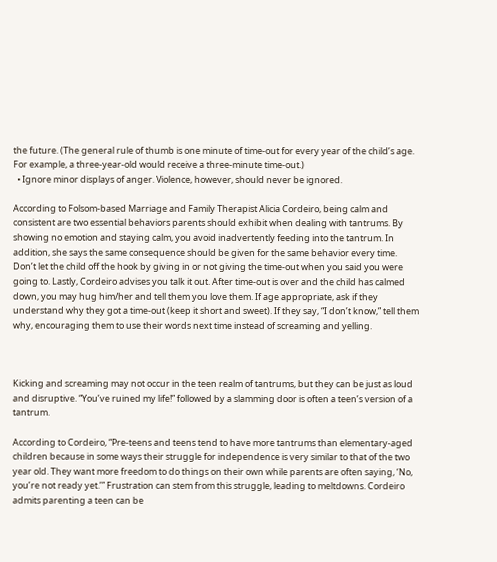the future. (The general rule of thumb is one minute of time-out for every year of the child’s age. For example, a three-year-old would receive a three-minute time-out.)
  • Ignore minor displays of anger. Violence, however, should never be ignored.

According to Folsom-based Marriage and Family Therapist Alicia Cordeiro, being calm and consistent are two essential behaviors parents should exhibit when dealing with tantrums. By showing no emotion and staying calm, you avoid inadvertently feeding into the tantrum. In addition, she says the same consequence should be given for the same behavior every time. Don’t let the child off the hook by giving in or not giving the time-out when you said you were going to. Lastly, Cordeiro advises you talk it out. After time-out is over and the child has calmed down, you may hug him/her and tell them you love them. If age appropriate, ask if they understand why they got a time-out (keep it short and sweet). If they say, “I don’t know,” tell them why, encouraging them to use their words next time instead of screaming and yelling.



Kicking and screaming may not occur in the teen realm of tantrums, but they can be just as loud and disruptive. “You’ve ruined my life!” followed by a slamming door is often a teen’s version of a tantrum.

According to Cordeiro, “Pre-teens and teens tend to have more tantrums than elementary-aged children because in some ways their struggle for independence is very similar to that of the two year old. They want more freedom to do things on their own while parents are often saying, ‘No, you’re not ready yet.’” Frustration can stem from this struggle, leading to meltdowns. Cordeiro admits parenting a teen can be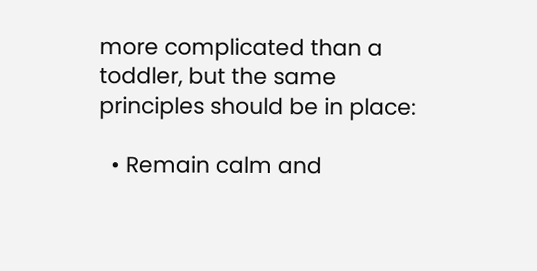more complicated than a toddler, but the same principles should be in place:

  • Remain calm and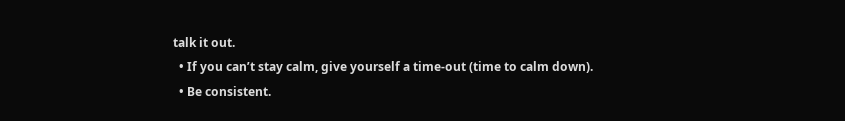talk it out.
  • If you can’t stay calm, give yourself a time-out (time to calm down).
  • Be consistent.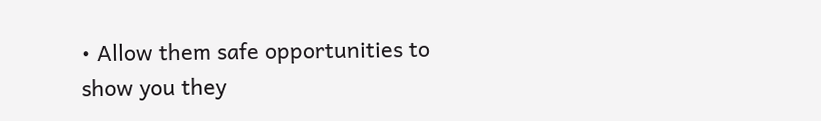• Allow them safe opportunities to show you they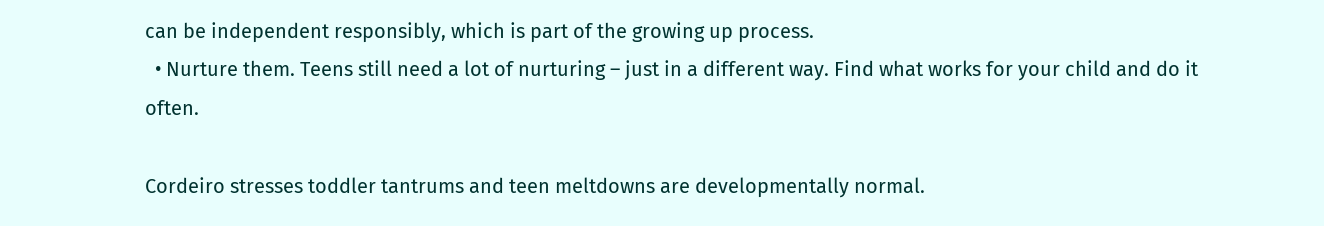can be independent responsibly, which is part of the growing up process.
  • Nurture them. Teens still need a lot of nurturing – just in a different way. Find what works for your child and do it often.

Cordeiro stresses toddler tantrums and teen meltdowns are developmentally normal.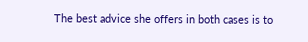The best advice she offers in both cases is to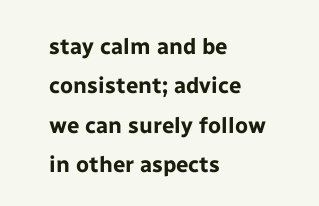stay calm and be consistent; advice we can surely follow in other aspects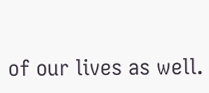of our lives as well.